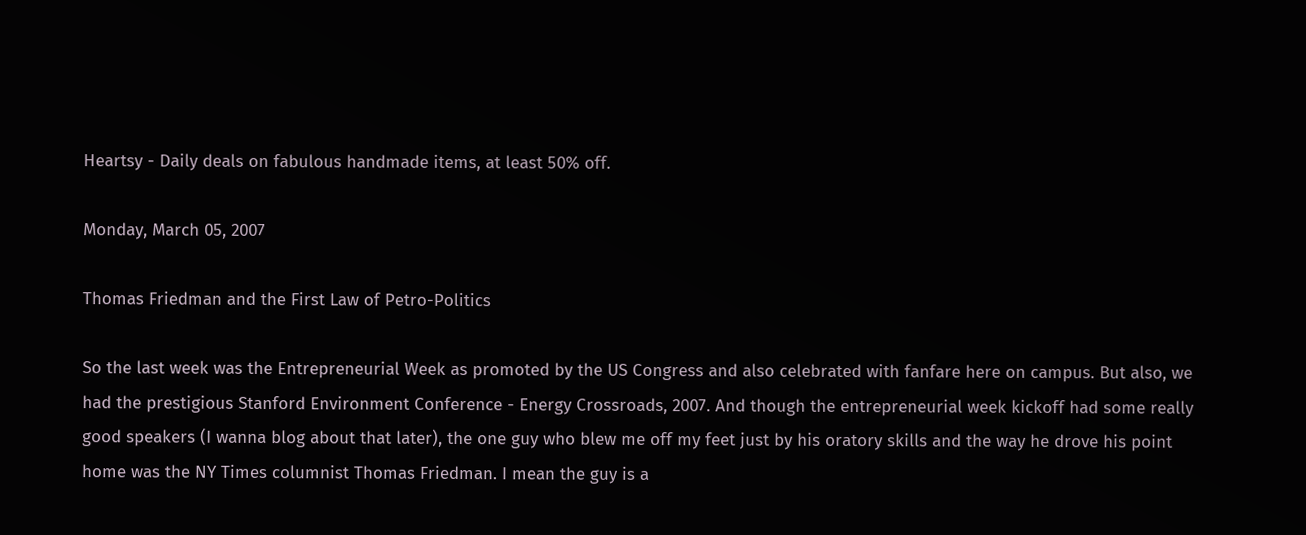Heartsy - Daily deals on fabulous handmade items, at least 50% off.

Monday, March 05, 2007

Thomas Friedman and the First Law of Petro-Politics

So the last week was the Entrepreneurial Week as promoted by the US Congress and also celebrated with fanfare here on campus. But also, we had the prestigious Stanford Environment Conference - Energy Crossroads, 2007. And though the entrepreneurial week kickoff had some really good speakers (I wanna blog about that later), the one guy who blew me off my feet just by his oratory skills and the way he drove his point home was the NY Times columnist Thomas Friedman. I mean the guy is a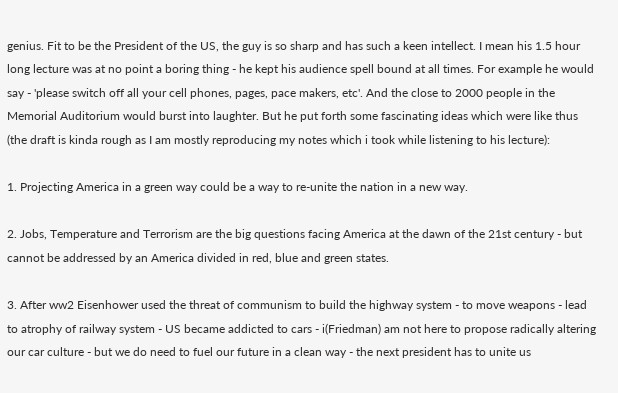genius. Fit to be the President of the US, the guy is so sharp and has such a keen intellect. I mean his 1.5 hour long lecture was at no point a boring thing - he kept his audience spell bound at all times. For example he would say - 'please switch off all your cell phones, pages, pace makers, etc'. And the close to 2000 people in the Memorial Auditorium would burst into laughter. But he put forth some fascinating ideas which were like thus (the draft is kinda rough as I am mostly reproducing my notes which i took while listening to his lecture):

1. Projecting America in a green way could be a way to re-unite the nation in a new way.

2. Jobs, Temperature and Terrorism are the big questions facing America at the dawn of the 21st century - but cannot be addressed by an America divided in red, blue and green states.

3. After ww2 Eisenhower used the threat of communism to build the highway system - to move weapons - lead to atrophy of railway system - US became addicted to cars - i(Friedman) am not here to propose radically altering our car culture - but we do need to fuel our future in a clean way - the next president has to unite us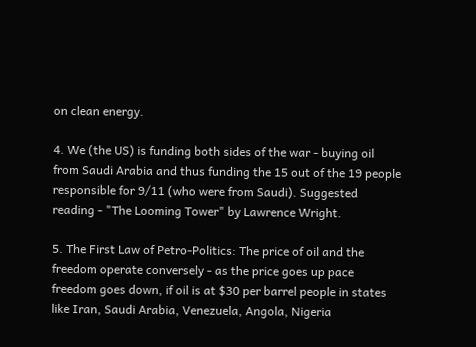on clean energy.

4. We (the US) is funding both sides of the war - buying oil from Saudi Arabia and thus funding the 15 out of the 19 people responsible for 9/11 (who were from Saudi). Suggested reading - "The Looming Tower" by Lawrence Wright.

5. The First Law of Petro-Politics: The price of oil and the freedom operate conversely - as the price goes up pace freedom goes down, if oil is at $30 per barrel people in states like Iran, Saudi Arabia, Venezuela, Angola, Nigeria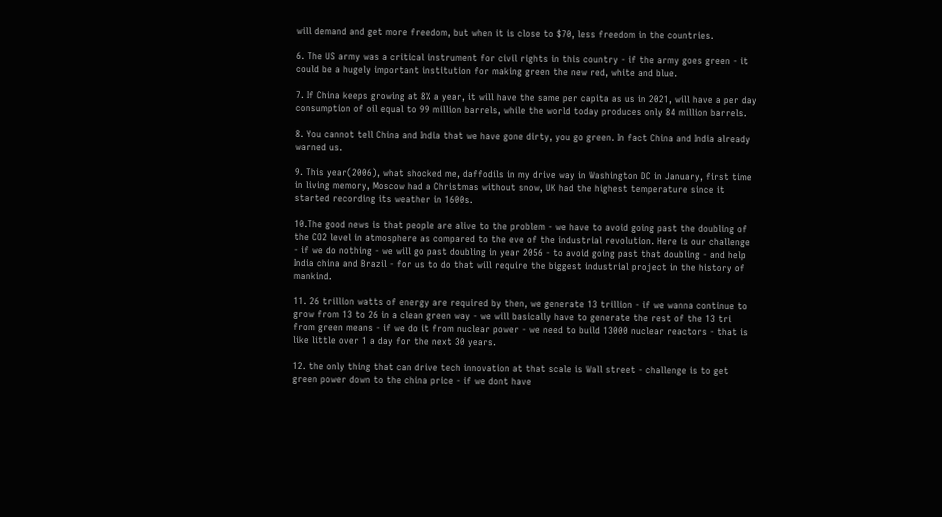will demand and get more freedom, but when it is close to $70, less freedom in the countries.

6. The US army was a critical instrument for civil rights in this country - if the army goes green - it could be a hugely important institution for making green the new red, white and blue.

7. If China keeps growing at 8% a year, it will have the same per capita as us in 2021, will have a per day consumption of oil equal to 99 million barrels, while the world today produces only 84 million barrels.

8. You cannot tell China and India that we have gone dirty, you go green. In fact China and India already warned us.

9. This year(2006), what shocked me, daffodils in my drive way in Washington DC in January, first time in living memory, Moscow had a Christmas without snow, UK had the highest temperature since it started recording its weather in 1600s.

10.The good news is that people are alive to the problem - we have to avoid going past the doubling of the CO2 level in atmosphere as compared to the eve of the industrial revolution. Here is our challenge - if we do nothing - we will go past doubling in year 2056 - to avoid going past that doubling - and help India china and Brazil - for us to do that will require the biggest industrial project in the history of mankind.

11. 26 trillion watts of energy are required by then, we generate 13 trillion - if we wanna continue to grow from 13 to 26 in a clean green way - we will basically have to generate the rest of the 13 tri from green means - if we do it from nuclear power - we need to build 13000 nuclear reactors - that is like little over 1 a day for the next 30 years.

12. the only thing that can drive tech innovation at that scale is Wall street - challenge is to get green power down to the china price - if we dont have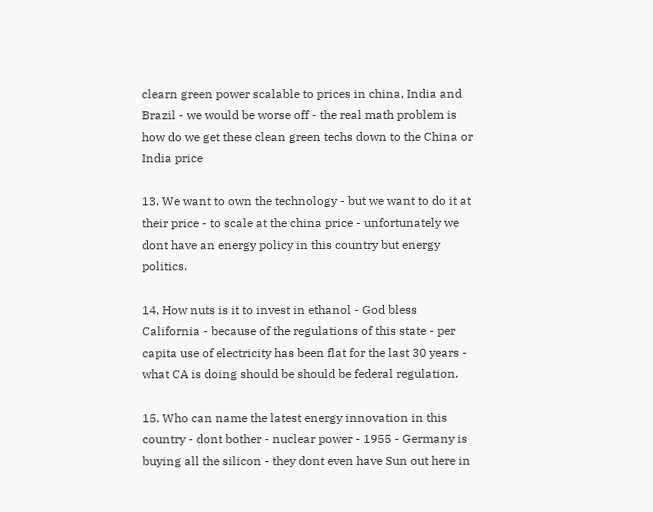clearn green power scalable to prices in china, India and Brazil - we would be worse off - the real math problem is how do we get these clean green techs down to the China or India price

13. We want to own the technology - but we want to do it at their price - to scale at the china price - unfortunately we dont have an energy policy in this country but energy politics.

14. How nuts is it to invest in ethanol - God bless California - because of the regulations of this state - per capita use of electricity has been flat for the last 30 years - what CA is doing should be should be federal regulation.

15. Who can name the latest energy innovation in this country - dont bother - nuclear power - 1955 - Germany is buying all the silicon - they dont even have Sun out here in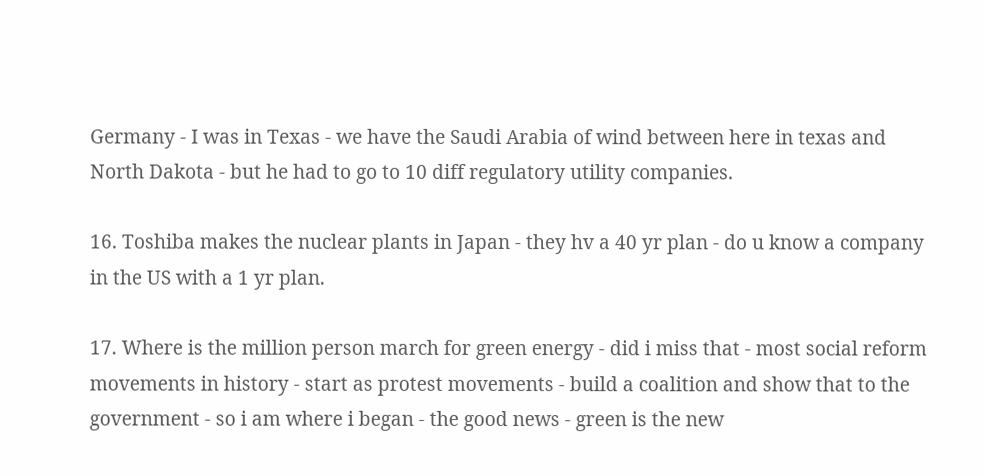Germany - I was in Texas - we have the Saudi Arabia of wind between here in texas and North Dakota - but he had to go to 10 diff regulatory utility companies.

16. Toshiba makes the nuclear plants in Japan - they hv a 40 yr plan - do u know a company in the US with a 1 yr plan.

17. Where is the million person march for green energy - did i miss that - most social reform movements in history - start as protest movements - build a coalition and show that to the government - so i am where i began - the good news - green is the new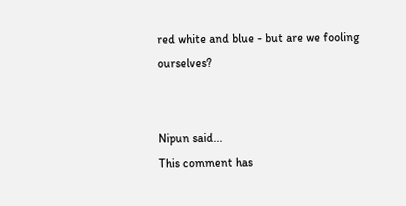red white and blue - but are we fooling ourselves?


Nipun said...
This comment has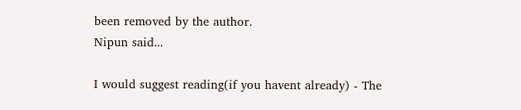been removed by the author.
Nipun said...

I would suggest reading(if you havent already) - The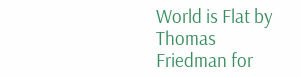World is Flat by Thomas Friedman for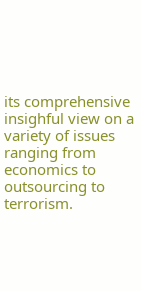its comprehensive insighful view on a variety of issues ranging from economics to outsourcing to terrorism.